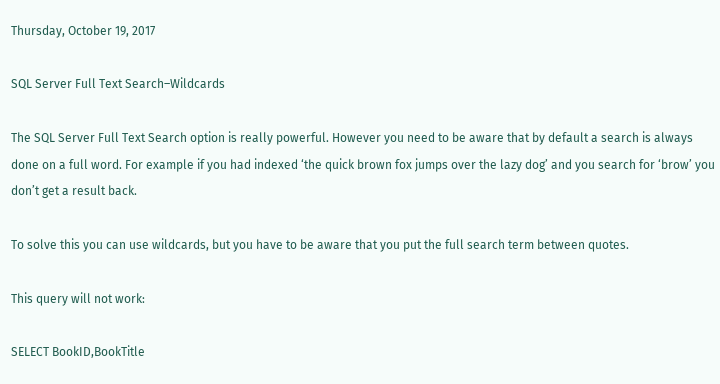Thursday, October 19, 2017

SQL Server Full Text Search–Wildcards

The SQL Server Full Text Search option is really powerful. However you need to be aware that by default a search is always done on a full word. For example if you had indexed ‘the quick brown fox jumps over the lazy dog’ and you search for ‘brow’ you don’t get a result back.

To solve this you can use wildcards, but you have to be aware that you put the full search term between quotes.

This query will not work:

SELECT BookID,BookTitle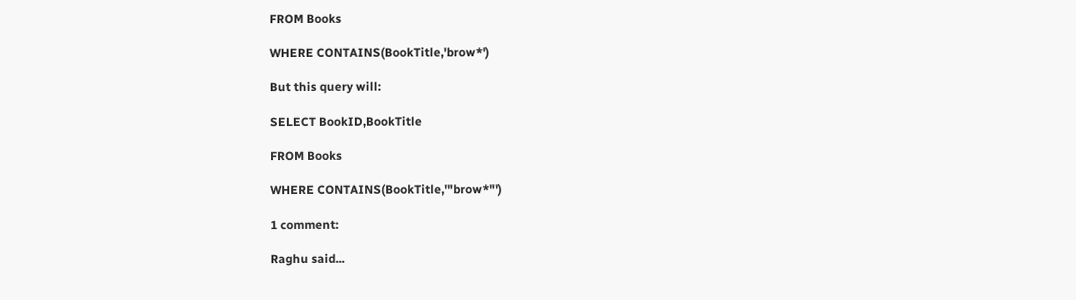FROM Books

WHERE CONTAINS(BookTitle,'brow*')

But this query will:

SELECT BookID,BookTitle

FROM Books

WHERE CONTAINS(BookTitle,'"brow*"')

1 comment:

Raghu said...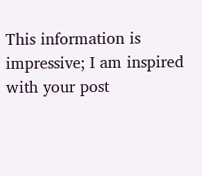This information is impressive; I am inspired with your post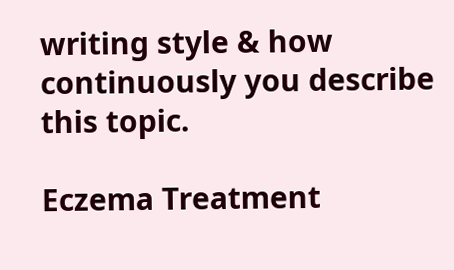writing style & how continuously you describe this topic.

Eczema Treatment